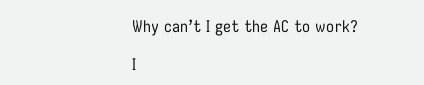Why can’t I get the AC to work?

I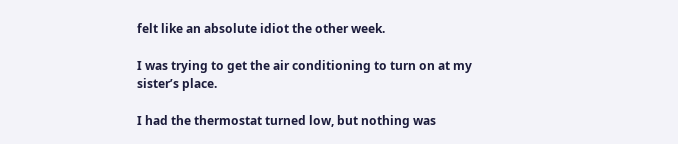felt like an absolute idiot the other week.

I was trying to get the air conditioning to turn on at my sister’s place.

I had the thermostat turned low, but nothing was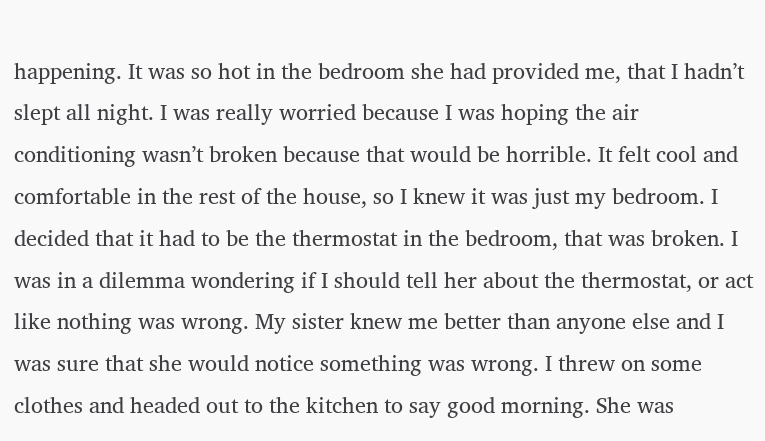happening. It was so hot in the bedroom she had provided me, that I hadn’t slept all night. I was really worried because I was hoping the air conditioning wasn’t broken because that would be horrible. It felt cool and comfortable in the rest of the house, so I knew it was just my bedroom. I decided that it had to be the thermostat in the bedroom, that was broken. I was in a dilemma wondering if I should tell her about the thermostat, or act like nothing was wrong. My sister knew me better than anyone else and I was sure that she would notice something was wrong. I threw on some clothes and headed out to the kitchen to say good morning. She was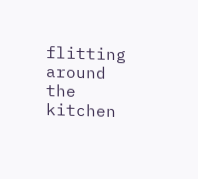flitting around the kitchen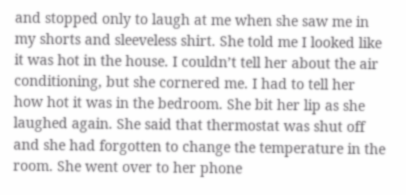and stopped only to laugh at me when she saw me in my shorts and sleeveless shirt. She told me I looked like it was hot in the house. I couldn’t tell her about the air conditioning, but she cornered me. I had to tell her how hot it was in the bedroom. She bit her lip as she laughed again. She said that thermostat was shut off and she had forgotten to change the temperature in the room. She went over to her phone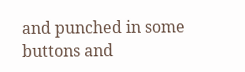and punched in some buttons and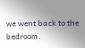we went back to the bedroom.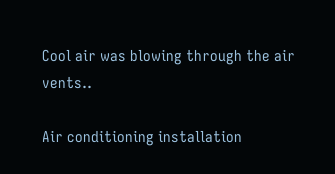Cool air was blowing through the air vents..

Air conditioning installation